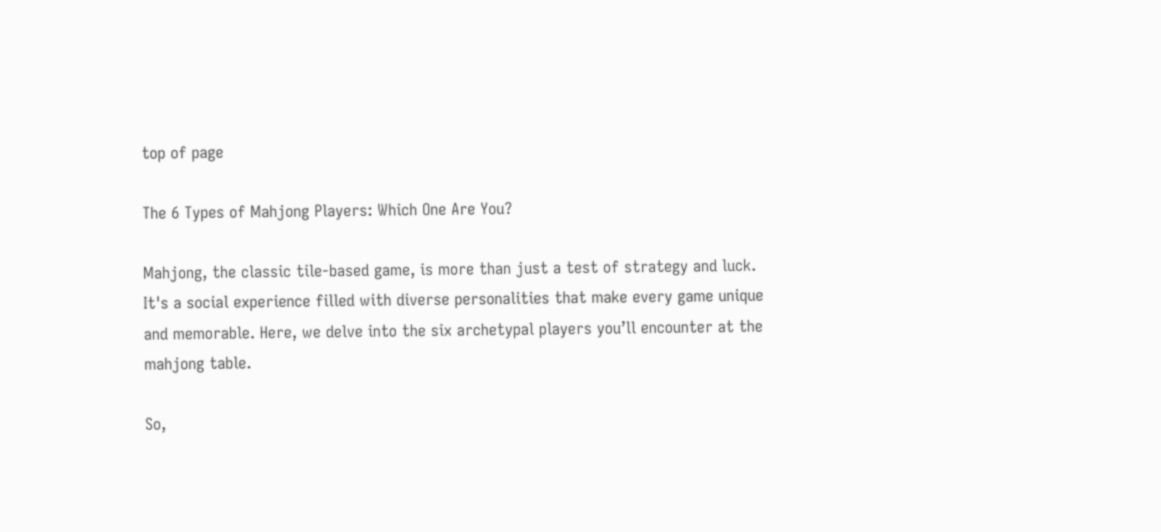top of page

The 6 Types of Mahjong Players: Which One Are You?

Mahjong, the classic tile-based game, is more than just a test of strategy and luck. It's a social experience filled with diverse personalities that make every game unique and memorable. Here, we delve into the six archetypal players you’ll encounter at the mahjong table.

So,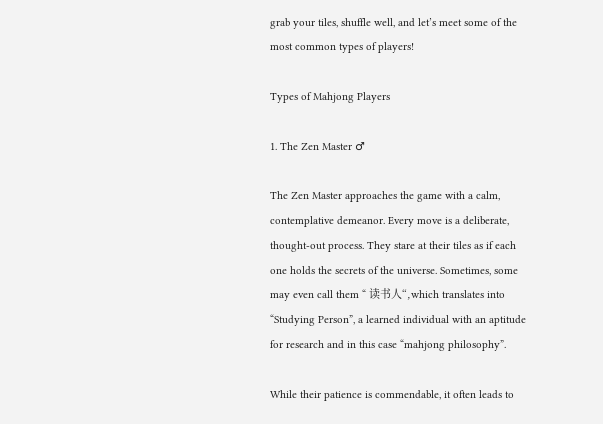grab your tiles, shuffle well, and let’s meet some of the most common types of players!

Types of Mahjong Players

1. The Zen Master ♂

The Zen Master approaches the game with a calm, contemplative demeanor. Every move is a deliberate, thought-out process. They stare at their tiles as if each one holds the secrets of the universe. Sometimes, some may even call them “ 读书人“,which translates into “Studying Person”, a learned individual with an aptitude for research and in this case “mahjong philosophy”.

While their patience is commendable, it often leads to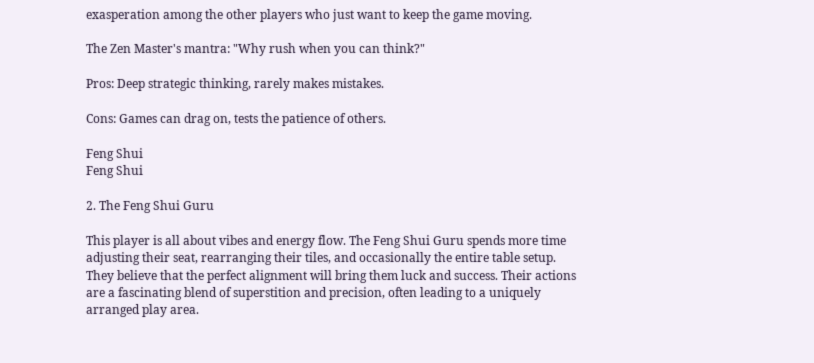exasperation among the other players who just want to keep the game moving.

The Zen Master's mantra: "Why rush when you can think?"

Pros: Deep strategic thinking, rarely makes mistakes.

Cons: Games can drag on, tests the patience of others.

Feng Shui
Feng Shui

2. The Feng Shui Guru

This player is all about vibes and energy flow. The Feng Shui Guru spends more time adjusting their seat, rearranging their tiles, and occasionally the entire table setup. They believe that the perfect alignment will bring them luck and success. Their actions are a fascinating blend of superstition and precision, often leading to a uniquely arranged play area.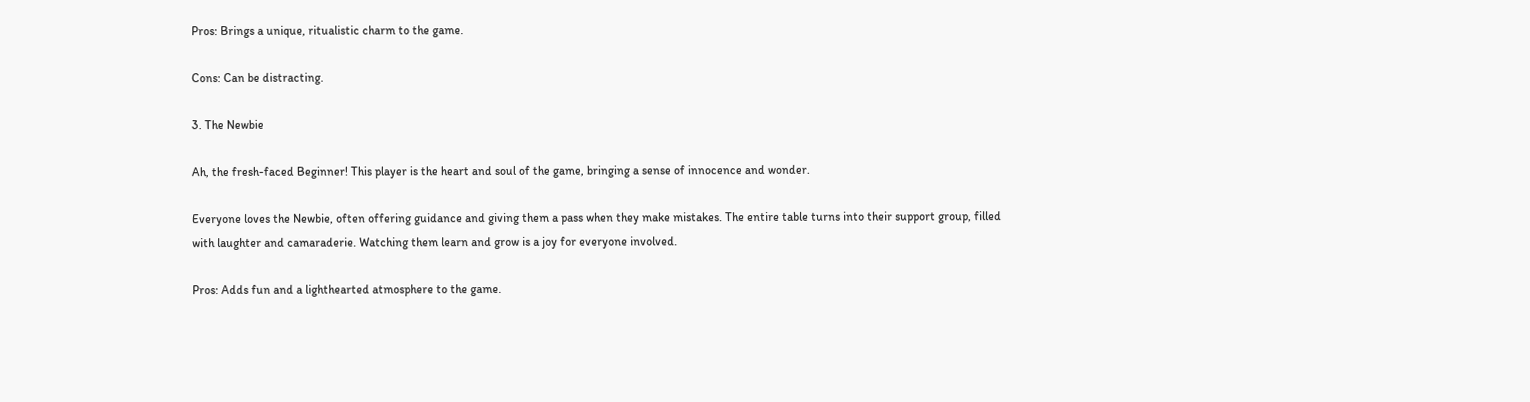Pros: Brings a unique, ritualistic charm to the game.

Cons: Can be distracting.

3. The Newbie

Ah, the fresh-faced Beginner! This player is the heart and soul of the game, bringing a sense of innocence and wonder.

Everyone loves the Newbie, often offering guidance and giving them a pass when they make mistakes. The entire table turns into their support group, filled with laughter and camaraderie. Watching them learn and grow is a joy for everyone involved.

Pros: Adds fun and a lighthearted atmosphere to the game.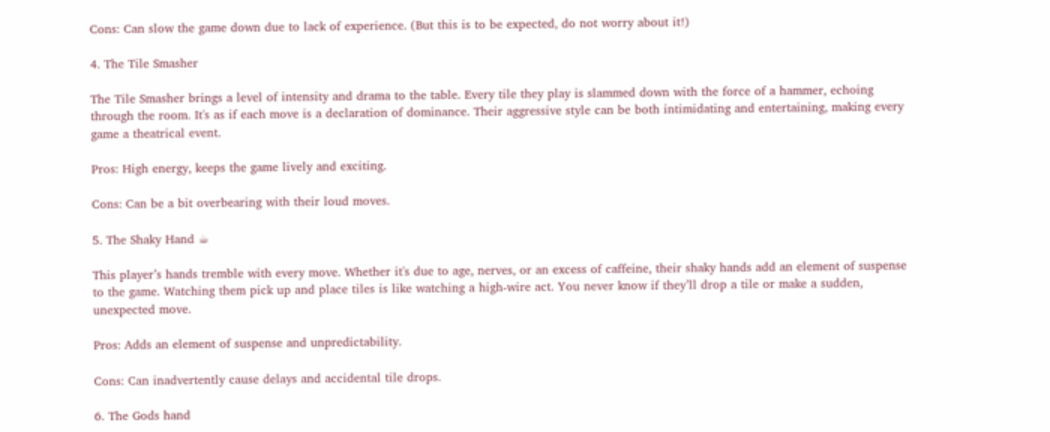Cons: Can slow the game down due to lack of experience. (But this is to be expected, do not worry about it!)

4. The Tile Smasher

The Tile Smasher brings a level of intensity and drama to the table. Every tile they play is slammed down with the force of a hammer, echoing through the room. It's as if each move is a declaration of dominance. Their aggressive style can be both intimidating and entertaining, making every game a theatrical event.

Pros: High energy, keeps the game lively and exciting.

Cons: Can be a bit overbearing with their loud moves.

5. The Shaky Hand ☕

This player’s hands tremble with every move. Whether it's due to age, nerves, or an excess of caffeine, their shaky hands add an element of suspense to the game. Watching them pick up and place tiles is like watching a high-wire act. You never know if they’ll drop a tile or make a sudden, unexpected move.

Pros: Adds an element of suspense and unpredictability.

Cons: Can inadvertently cause delays and accidental tile drops.

6. The Gods hand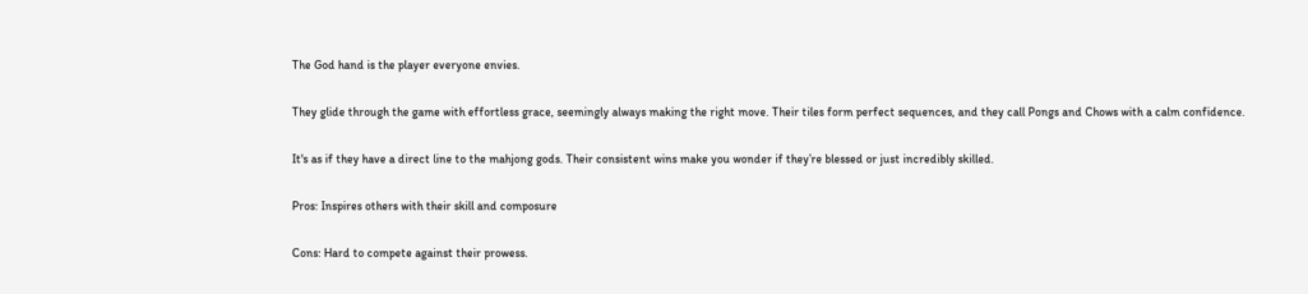The God hand is the player everyone envies.

They glide through the game with effortless grace, seemingly always making the right move. Their tiles form perfect sequences, and they call Pongs and Chows with a calm confidence.

It's as if they have a direct line to the mahjong gods. Their consistent wins make you wonder if they’re blessed or just incredibly skilled.

Pros: Inspires others with their skill and composure

Cons: Hard to compete against their prowess.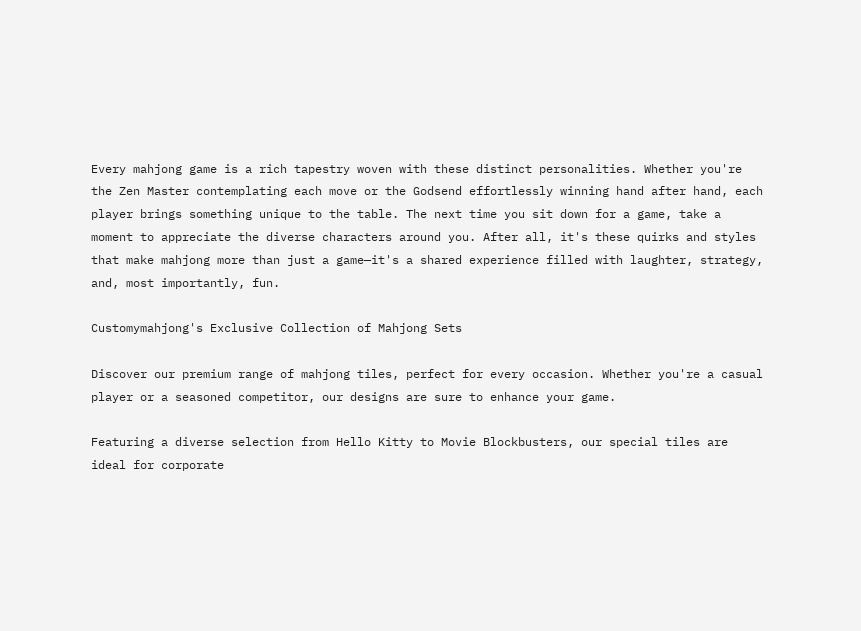Every mahjong game is a rich tapestry woven with these distinct personalities. Whether you're the Zen Master contemplating each move or the Godsend effortlessly winning hand after hand, each player brings something unique to the table. The next time you sit down for a game, take a moment to appreciate the diverse characters around you. After all, it's these quirks and styles that make mahjong more than just a game—it's a shared experience filled with laughter, strategy, and, most importantly, fun.

Customymahjong's Exclusive Collection of Mahjong Sets

Discover our premium range of mahjong tiles, perfect for every occasion. Whether you're a casual player or a seasoned competitor, our designs are sure to enhance your game.

Featuring a diverse selection from Hello Kitty to Movie Blockbusters, our special tiles are ideal for corporate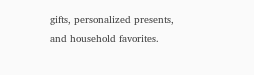gifts, personalized presents, and household favorites.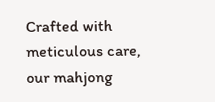Crafted with meticulous care, our mahjong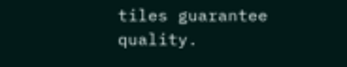tiles guarantee quality.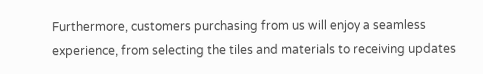Furthermore, customers purchasing from us will enjoy a seamless experience, from selecting the tiles and materials to receiving updates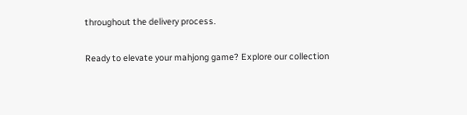throughout the delivery process.

Ready to elevate your mahjong game? Explore our collection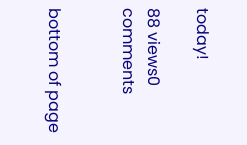today!

88 views0 comments


bottom of page